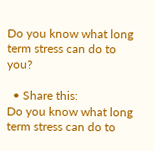Do you know what long term stress can do to you?

  • Share this:
Do you know what long term stress can do to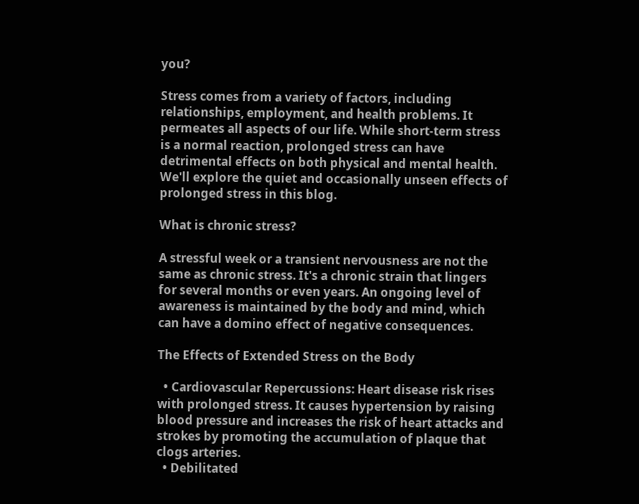you?

Stress comes from a variety of factors, including relationships, employment, and health problems. It permeates all aspects of our life. While short-term stress is a normal reaction, prolonged stress can have detrimental effects on both physical and mental health. We'll explore the quiet and occasionally unseen effects of prolonged stress in this blog.

What is chronic stress?

A stressful week or a transient nervousness are not the same as chronic stress. It's a chronic strain that lingers for several months or even years. An ongoing level of awareness is maintained by the body and mind, which can have a domino effect of negative consequences.

The Effects of Extended Stress on the Body

  • Cardiovascular Repercussions: Heart disease risk rises with prolonged stress. It causes hypertension by raising blood pressure and increases the risk of heart attacks and strokes by promoting the accumulation of plaque that clogs arteries.
  • Debilitated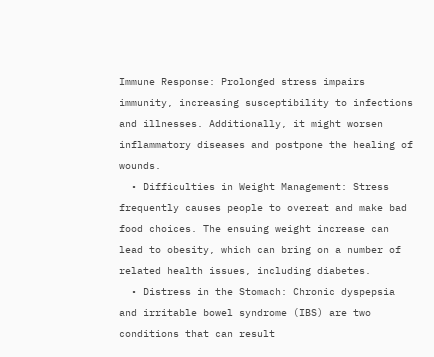Immune Response: Prolonged stress impairs immunity, increasing susceptibility to infections and illnesses. Additionally, it might worsen inflammatory diseases and postpone the healing of wounds.
  • Difficulties in Weight Management: Stress frequently causes people to overeat and make bad food choices. The ensuing weight increase can lead to obesity, which can bring on a number of related health issues, including diabetes.
  • Distress in the Stomach: Chronic dyspepsia and irritable bowel syndrome (IBS) are two conditions that can result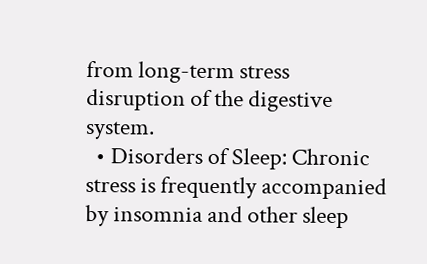from long-term stress disruption of the digestive system.
  • Disorders of Sleep: Chronic stress is frequently accompanied by insomnia and other sleep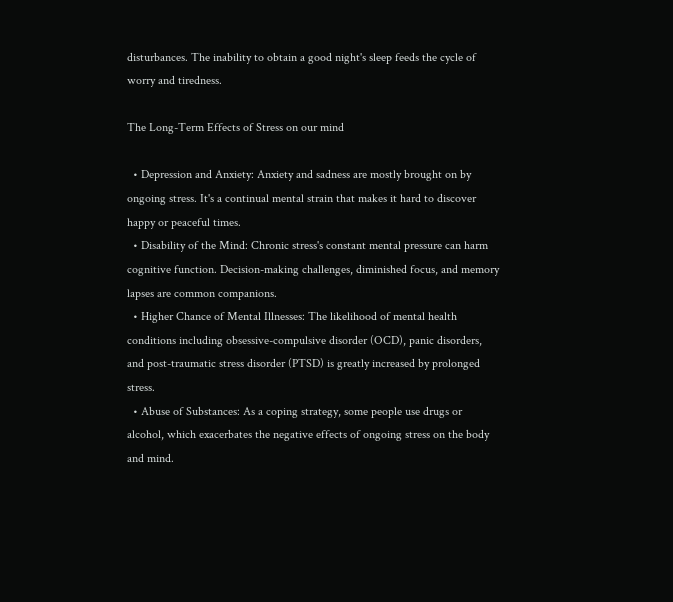disturbances. The inability to obtain a good night's sleep feeds the cycle of worry and tiredness.

The Long-Term Effects of Stress on our mind

  • Depression and Anxiety: Anxiety and sadness are mostly brought on by ongoing stress. It's a continual mental strain that makes it hard to discover happy or peaceful times.
  • Disability of the Mind: Chronic stress's constant mental pressure can harm cognitive function. Decision-making challenges, diminished focus, and memory lapses are common companions.
  • Higher Chance of Mental Illnesses: The likelihood of mental health conditions including obsessive-compulsive disorder (OCD), panic disorders, and post-traumatic stress disorder (PTSD) is greatly increased by prolonged stress.
  • Abuse of Substances: As a coping strategy, some people use drugs or alcohol, which exacerbates the negative effects of ongoing stress on the body and mind.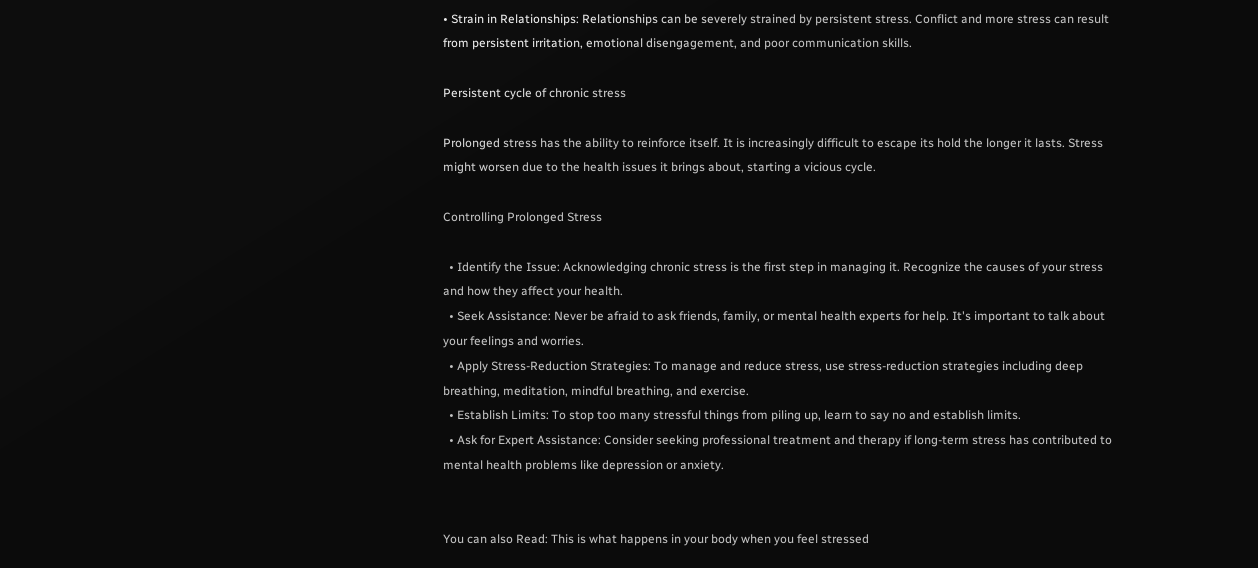• Strain in Relationships: Relationships can be severely strained by persistent stress. Conflict and more stress can result from persistent irritation, emotional disengagement, and poor communication skills.

Persistent cycle of chronic stress

Prolonged stress has the ability to reinforce itself. It is increasingly difficult to escape its hold the longer it lasts. Stress might worsen due to the health issues it brings about, starting a vicious cycle.

Controlling Prolonged Stress

  • Identify the Issue: Acknowledging chronic stress is the first step in managing it. Recognize the causes of your stress and how they affect your health.
  • Seek Assistance: Never be afraid to ask friends, family, or mental health experts for help. It's important to talk about your feelings and worries.
  • Apply Stress-Reduction Strategies: To manage and reduce stress, use stress-reduction strategies including deep breathing, meditation, mindful breathing, and exercise.
  • Establish Limits: To stop too many stressful things from piling up, learn to say no and establish limits.
  • Ask for Expert Assistance: Consider seeking professional treatment and therapy if long-term stress has contributed to mental health problems like depression or anxiety.


You can also Read: This is what happens in your body when you feel stressed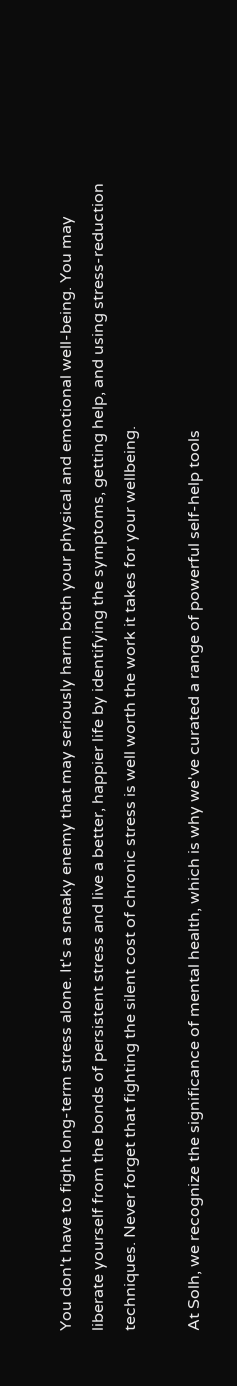You don't have to fight long-term stress alone. It's a sneaky enemy that may seriously harm both your physical and emotional well-being. You may liberate yourself from the bonds of persistent stress and live a better, happier life by identifying the symptoms, getting help, and using stress-reduction techniques. Never forget that fighting the silent cost of chronic stress is well worth the work it takes for your wellbeing.

At Solh, we recognize the significance of mental health, which is why we've curated a range of powerful self-help tools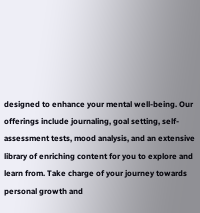designed to enhance your mental well-being. Our offerings include journaling, goal setting, self-assessment tests, mood analysis, and an extensive library of enriching content for you to explore and learn from. Take charge of your journey towards personal growth and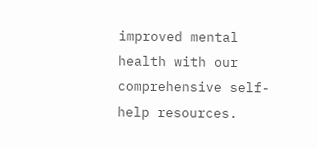improved mental health with our comprehensive self-help resources.